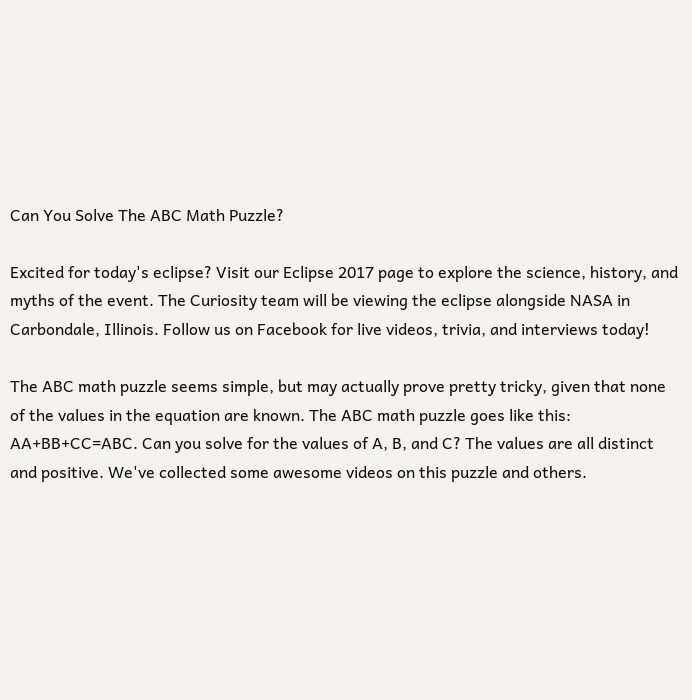Can You Solve The ABC Math Puzzle?

Excited for today's eclipse? Visit our Eclipse 2017 page to explore the science, history, and myths of the event. The Curiosity team will be viewing the eclipse alongside NASA in Carbondale, Illinois. Follow us on Facebook for live videos, trivia, and interviews today!

The ABC math puzzle seems simple, but may actually prove pretty tricky, given that none of the values in the equation are known. The ABC math puzzle goes like this: AA+BB+CC=ABC. Can you solve for the values of A, B, and C? The values are all distinct and positive. We've collected some awesome videos on this puzzle and others.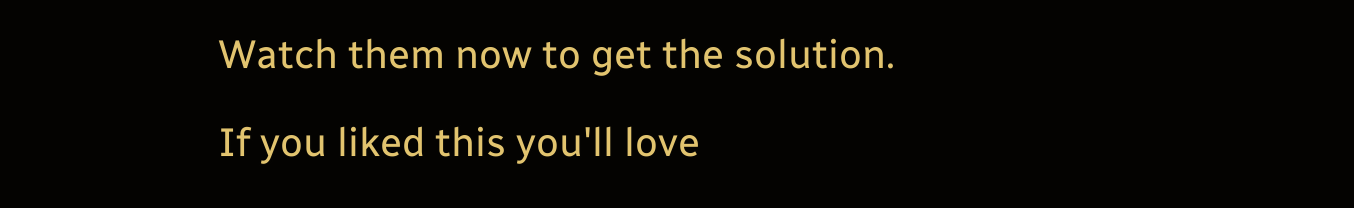Watch them now to get the solution.

If you liked this you'll love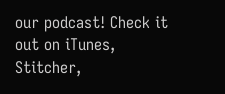our podcast! Check it out on iTunes, Stitcher,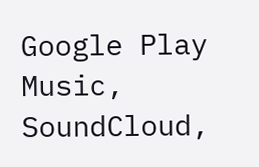Google Play Music, SoundCloud,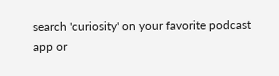search 'curiosity' on your favorite podcast app or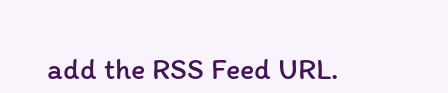add the RSS Feed URL.